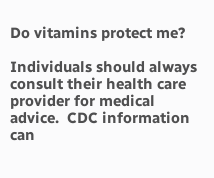Do vitamins protect me?

Individuals should always consult their health care provider for medical advice.  CDC information can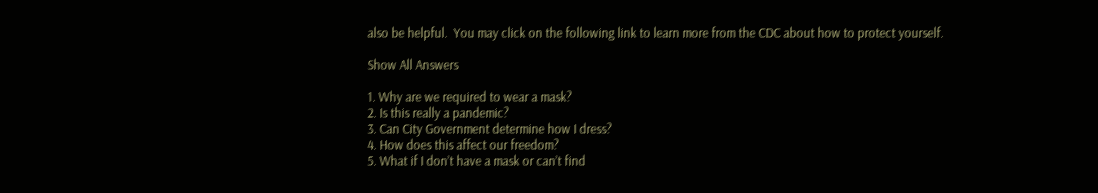also be helpful.  You may click on the following link to learn more from the CDC about how to protect yourself.

Show All Answers

1. Why are we required to wear a mask?
2. Is this really a pandemic?
3. Can City Government determine how I dress?
4. How does this affect our freedom?
5. What if I don’t have a mask or can’t find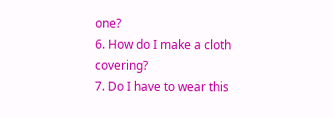one?
6. How do I make a cloth covering?
7. Do I have to wear this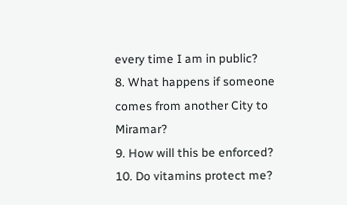every time I am in public?
8. What happens if someone comes from another City to Miramar?
9. How will this be enforced?
10. Do vitamins protect me?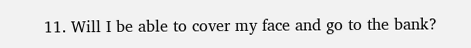11. Will I be able to cover my face and go to the bank?